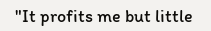"It profits me but little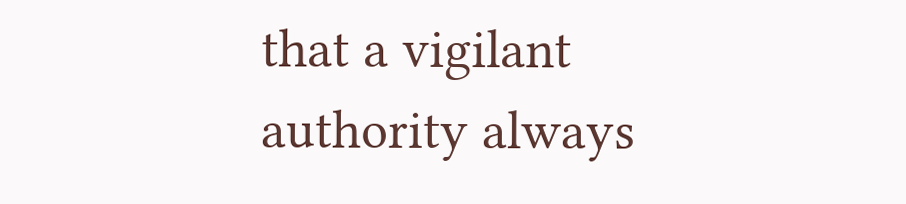that a vigilant authority always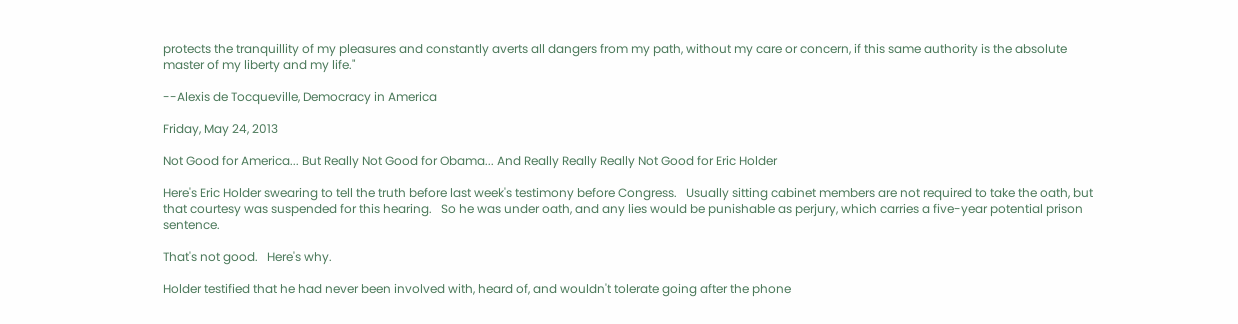protects the tranquillity of my pleasures and constantly averts all dangers from my path, without my care or concern, if this same authority is the absolute master of my liberty and my life."

--Alexis de Tocqueville, Democracy in America

Friday, May 24, 2013

Not Good for America... But Really Not Good for Obama... And Really Really Really Not Good for Eric Holder

Here's Eric Holder swearing to tell the truth before last week's testimony before Congress.   Usually sitting cabinet members are not required to take the oath, but that courtesy was suspended for this hearing.   So he was under oath, and any lies would be punishable as perjury, which carries a five-year potential prison sentence.

That's not good.   Here's why.

Holder testified that he had never been involved with, heard of, and wouldn't tolerate going after the phone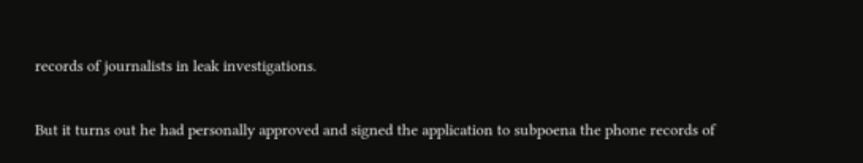records of journalists in leak investigations.

But it turns out he had personally approved and signed the application to subpoena the phone records of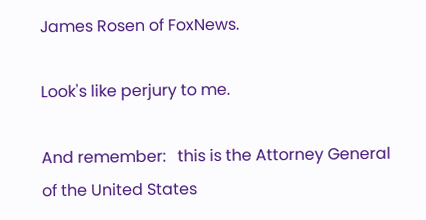James Rosen of FoxNews.

Look's like perjury to me.

And remember:   this is the Attorney General of the United States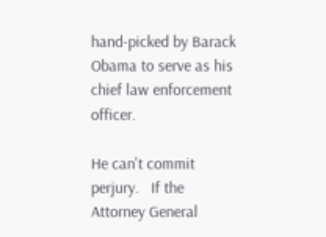hand-picked by Barack Obama to serve as his chief law enforcement officer.

He can't commit perjury.   If the Attorney General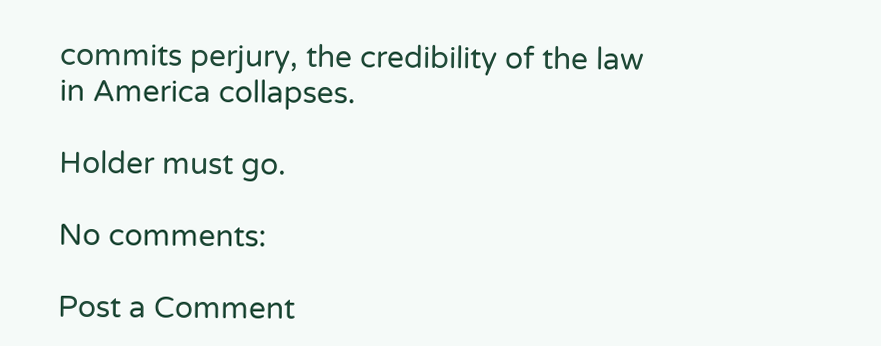commits perjury, the credibility of the law in America collapses.

Holder must go.

No comments:

Post a Comment